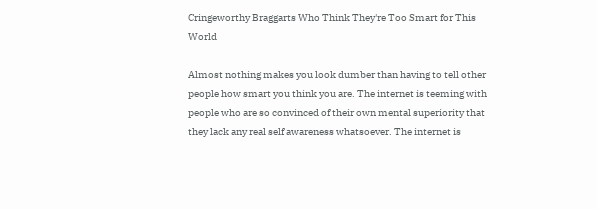Cringeworthy Braggarts Who Think They're Too Smart for This World

Almost nothing makes you look dumber than having to tell other people how smart you think you are. The internet is teeming with people who are so convinced of their own mental superiority that they lack any real self awareness whatsoever. The internet is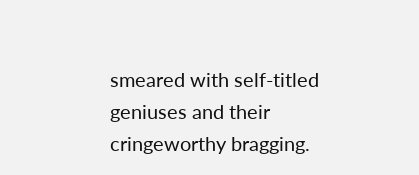smeared with self-titled geniuses and their cringeworthy bragging.